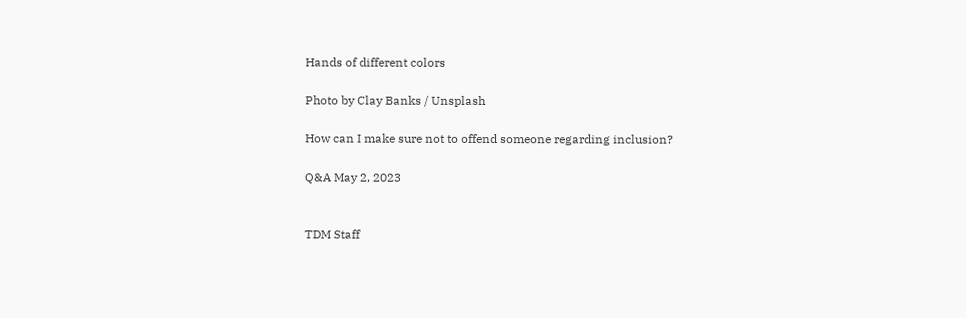Hands of different colors

Photo by Clay Banks / Unsplash

How can I make sure not to offend someone regarding inclusion?

Q&A May 2, 2023


TDM Staff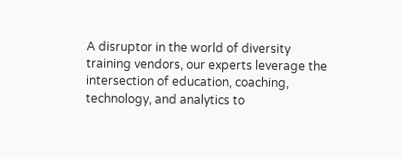A disruptor in the world of diversity training vendors, our experts leverage the intersection of education, coaching, technology, and analytics to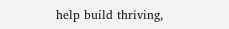help build thriving,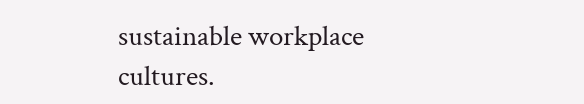sustainable workplace cultures.